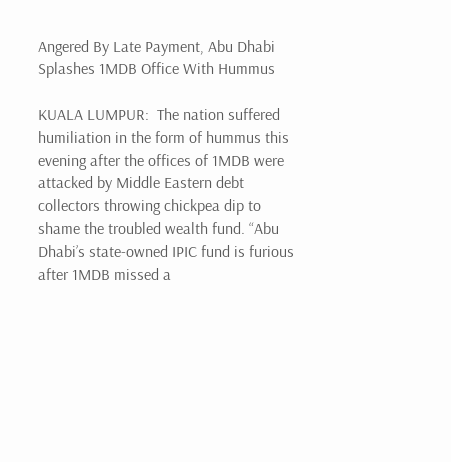Angered By Late Payment, Abu Dhabi Splashes 1MDB Office With Hummus

KUALA LUMPUR:  The nation suffered humiliation in the form of hummus this evening after the offices of 1MDB were attacked by Middle Eastern debt collectors throwing chickpea dip to shame the troubled wealth fund. “Abu Dhabi’s state-owned IPIC fund is furious after 1MDB missed a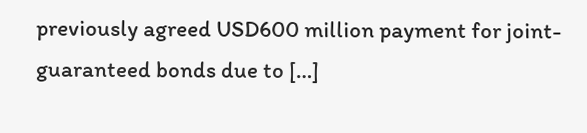previously agreed USD600 million payment for joint-guaranteed bonds due to […]